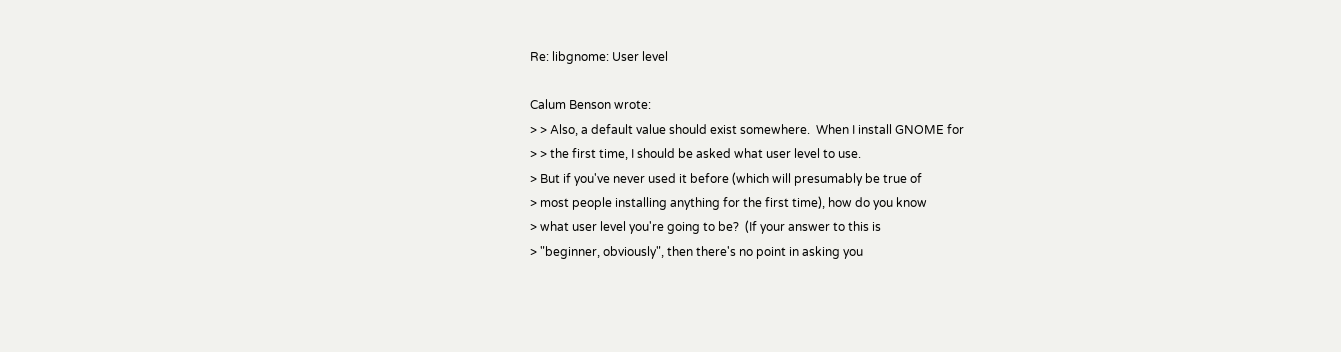Re: libgnome: User level

Calum Benson wrote:
> > Also, a default value should exist somewhere.  When I install GNOME for
> > the first time, I should be asked what user level to use.
> But if you've never used it before (which will presumably be true of
> most people installing anything for the first time), how do you know
> what user level you're going to be?  (If your answer to this is
> "beginner, obviously", then there's no point in asking you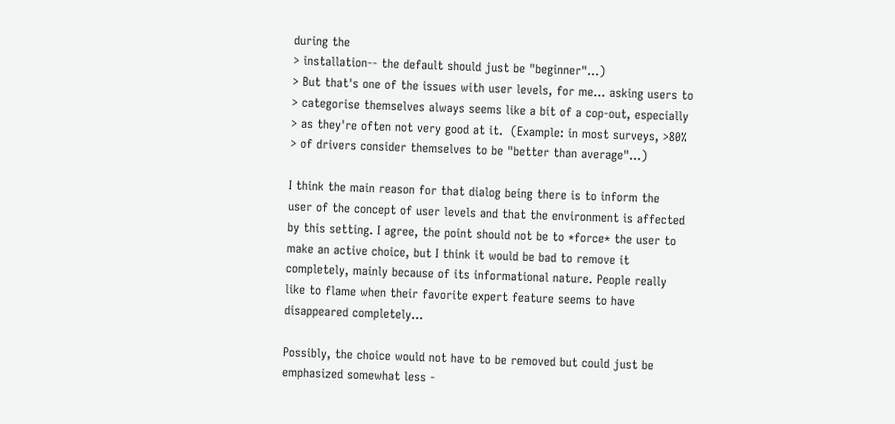during the
> installation-- the default should just be "beginner"...)
> But that's one of the issues with user levels, for me... asking users to
> categorise themselves always seems like a bit of a cop-out, especially
> as they're often not very good at it.  (Example: in most surveys, >80%
> of drivers consider themselves to be "better than average"...)

I think the main reason for that dialog being there is to inform the
user of the concept of user levels and that the environment is affected
by this setting. I agree, the point should not be to *force* the user to
make an active choice, but I think it would be bad to remove it
completely, mainly because of its informational nature. People really
like to flame when their favorite expert feature seems to have
disappeared completely...

Possibly, the choice would not have to be removed but could just be
emphasized somewhat less -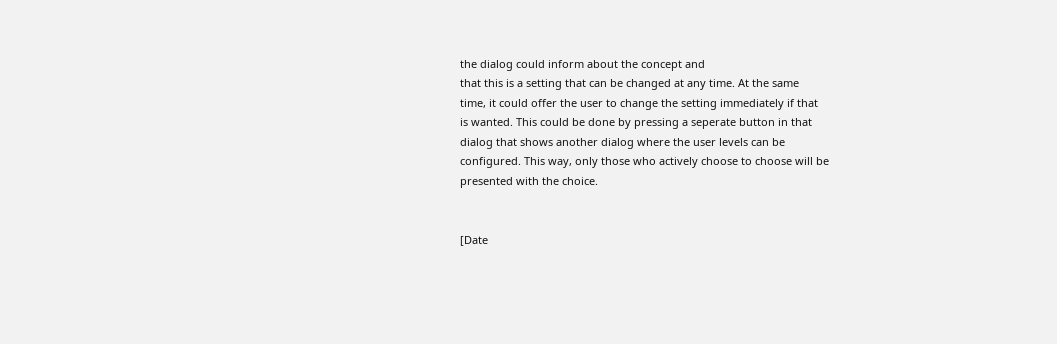the dialog could inform about the concept and
that this is a setting that can be changed at any time. At the same
time, it could offer the user to change the setting immediately if that
is wanted. This could be done by pressing a seperate button in that
dialog that shows another dialog where the user levels can be
configured. This way, only those who actively choose to choose will be
presented with the choice.


[Date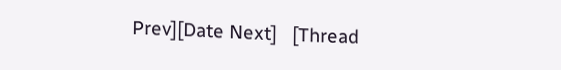Prev][Date Next]   [Thread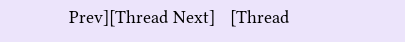Prev][Thread Next]   [Thread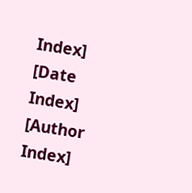Index] [Date Index] [Author Index]